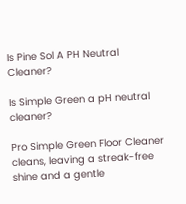Is Pine Sol A PH Neutral Cleaner?

Is Simple Green a pH neutral cleaner?

Pro Simple Green Floor Cleaner cleans, leaving a streak-free shine and a gentle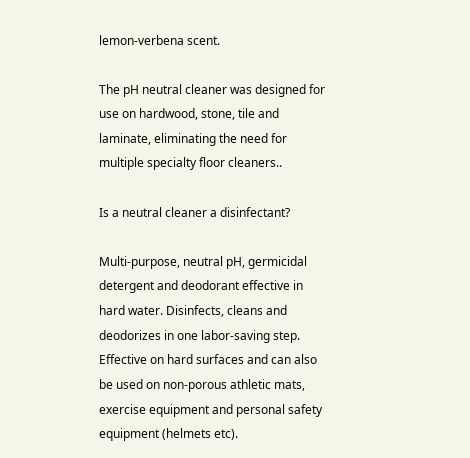lemon-verbena scent.

The pH neutral cleaner was designed for use on hardwood, stone, tile and laminate, eliminating the need for multiple specialty floor cleaners..

Is a neutral cleaner a disinfectant?

Multi-purpose, neutral pH, germicidal detergent and deodorant effective in hard water. Disinfects, cleans and deodorizes in one labor-saving step. Effective on hard surfaces and can also be used on non-porous athletic mats, exercise equipment and personal safety equipment (helmets etc).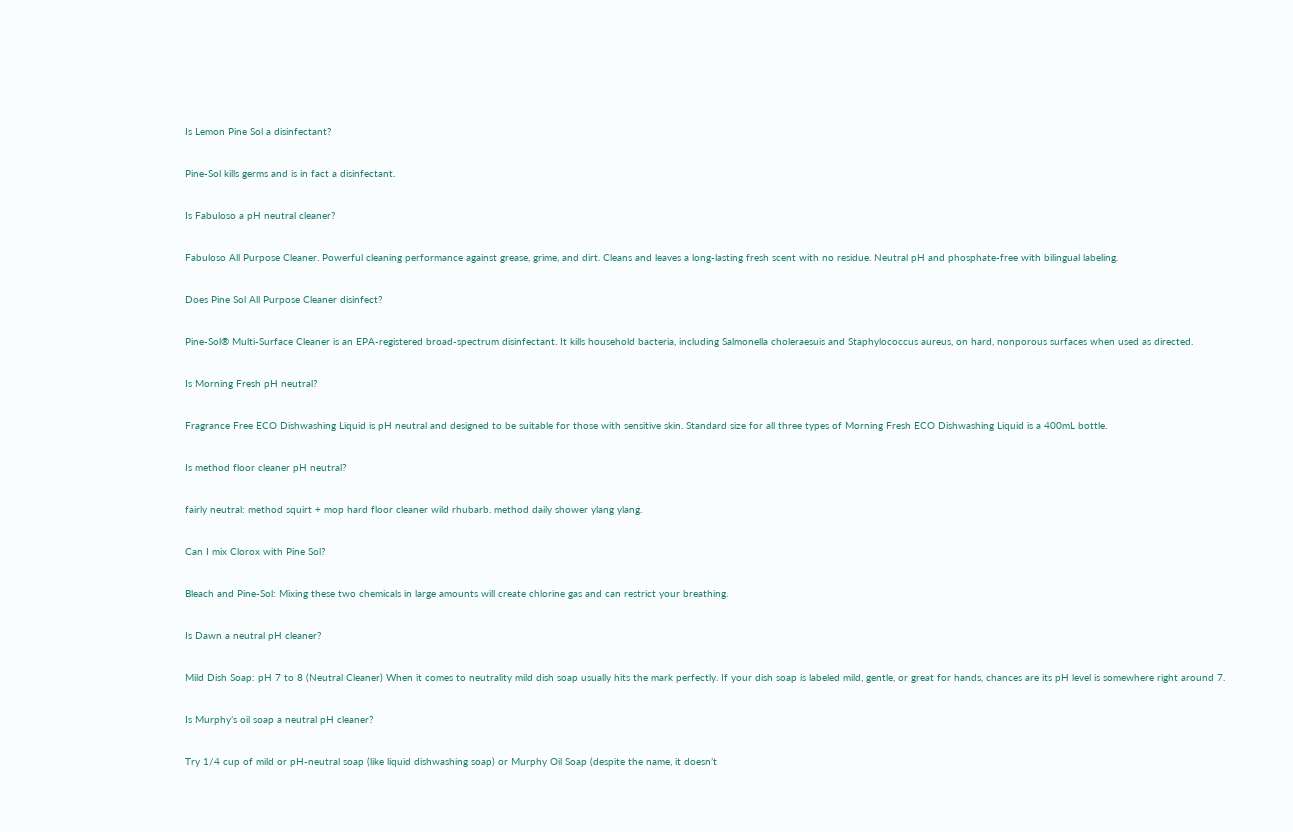Is Lemon Pine Sol a disinfectant?

Pine-Sol kills germs and is in fact a disinfectant.

Is Fabuloso a pH neutral cleaner?

Fabuloso All Purpose Cleaner. Powerful cleaning performance against grease, grime, and dirt. Cleans and leaves a long-lasting fresh scent with no residue. Neutral pH and phosphate-free with bilingual labeling.

Does Pine Sol All Purpose Cleaner disinfect?

Pine-Sol® Multi-Surface Cleaner is an EPA-registered broad-spectrum disinfectant. It kills household bacteria, including Salmonella choleraesuis and Staphylococcus aureus, on hard, nonporous surfaces when used as directed.

Is Morning Fresh pH neutral?

Fragrance Free ECO Dishwashing Liquid is pH neutral and designed to be suitable for those with sensitive skin. Standard size for all three types of Morning Fresh ECO Dishwashing Liquid is a 400mL bottle.

Is method floor cleaner pH neutral?

fairly neutral: method squirt + mop hard floor cleaner wild rhubarb. method daily shower ylang ylang.

Can I mix Clorox with Pine Sol?

Bleach and Pine-Sol: Mixing these two chemicals in large amounts will create chlorine gas and can restrict your breathing.

Is Dawn a neutral pH cleaner?

Mild Dish Soap: pH 7 to 8 (Neutral Cleaner) When it comes to neutrality mild dish soap usually hits the mark perfectly. If your dish soap is labeled mild, gentle, or great for hands, chances are its pH level is somewhere right around 7.

Is Murphy’s oil soap a neutral pH cleaner?

Try 1/4 cup of mild or pH-neutral soap (like liquid dishwashing soap) or Murphy Oil Soap (despite the name, it doesn’t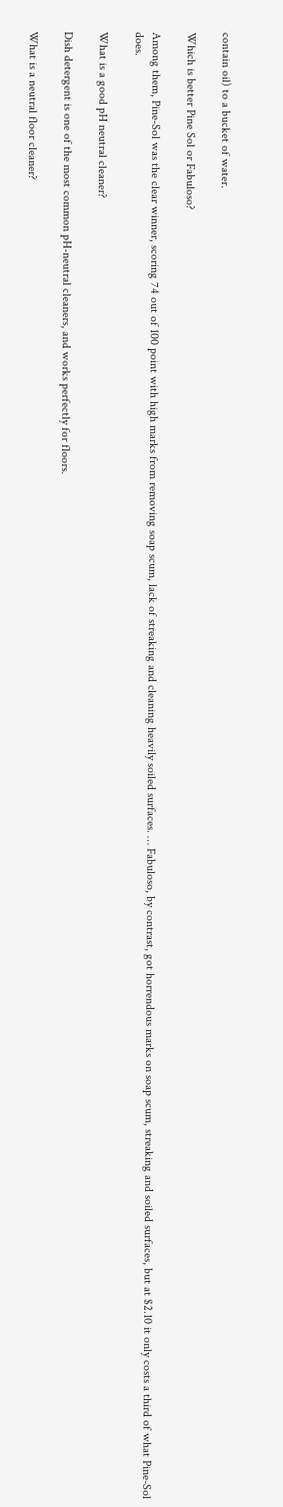contain oil) to a bucket of water.

Which is better Pine Sol or Fabuloso?

Among them, Pine-Sol was the clear winner, scoring 74 out of 100 point with high marks from removing soap scum, lack of streaking and cleaning heavily soiled surfaces. … Fabuloso, by contrast, got horrendous marks on soap scum, streaking and soiled surfaces, but at $2.10 it only costs a third of what Pine-Sol does.

What is a good pH neutral cleaner?

Dish detergent is one of the most common pH-neutral cleaners, and works perfectly for floors.

What is a neutral floor cleaner?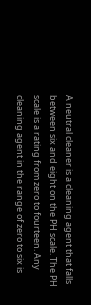A neutral cleaner is a cleaning agent that falls between six and eight on the PH scale. The PH scale is a rating from zero to fourteen. Any cleaning agent in the range of zero to six is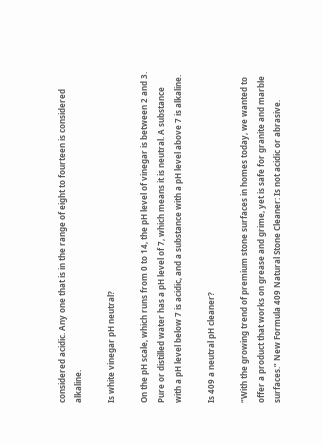considered acidic. Any one that is in the range of eight to fourteen is considered alkaline.

Is white vinegar pH neutral?

On the pH scale, which runs from 0 to 14, the pH level of vinegar is between 2 and 3. Pure or distilled water has a pH level of 7, which means it is neutral. A substance with a pH level below 7 is acidic, and a substance with a pH level above 7 is alkaline.

Is 409 a neutral pH cleaner?

“With the growing trend of premium stone surfaces in homes today, we wanted to offer a product that works on grease and grime, yet is safe for granite and marble surfaces.” New Formula 409 Natural Stone Cleaner: Is not acidic or abrasive.